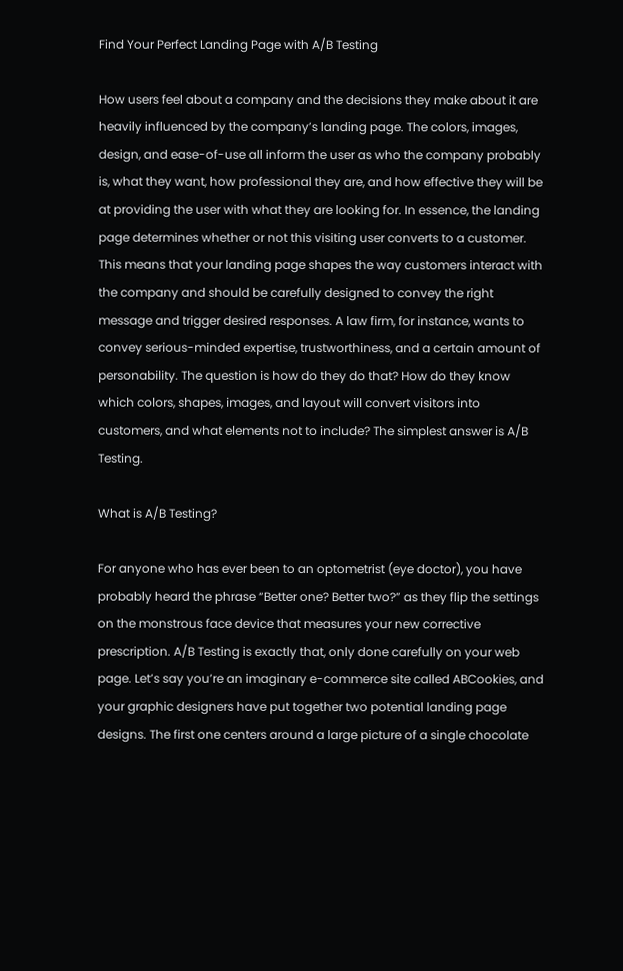Find Your Perfect Landing Page with A/B Testing

How users feel about a company and the decisions they make about it are heavily influenced by the company’s landing page. The colors, images, design, and ease-of-use all inform the user as who the company probably is, what they want, how professional they are, and how effective they will be at providing the user with what they are looking for. In essence, the landing page determines whether or not this visiting user converts to a customer. This means that your landing page shapes the way customers interact with the company and should be carefully designed to convey the right message and trigger desired responses. A law firm, for instance, wants to convey serious-minded expertise, trustworthiness, and a certain amount of personability. The question is how do they do that? How do they know which colors, shapes, images, and layout will convert visitors into customers, and what elements not to include? The simplest answer is A/B Testing.

What is A/B Testing?

For anyone who has ever been to an optometrist (eye doctor), you have probably heard the phrase “Better one? Better two?” as they flip the settings on the monstrous face device that measures your new corrective prescription. A/B Testing is exactly that, only done carefully on your web page. Let’s say you’re an imaginary e-commerce site called ABCookies, and your graphic designers have put together two potential landing page designs. The first one centers around a large picture of a single chocolate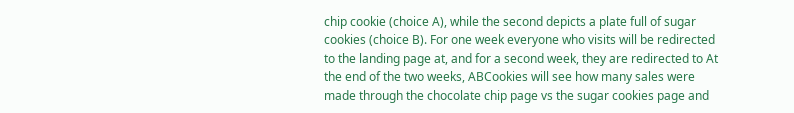chip cookie (choice A), while the second depicts a plate full of sugar cookies (choice B). For one week everyone who visits will be redirected to the landing page at, and for a second week, they are redirected to At the end of the two weeks, ABCookies will see how many sales were made through the chocolate chip page vs the sugar cookies page and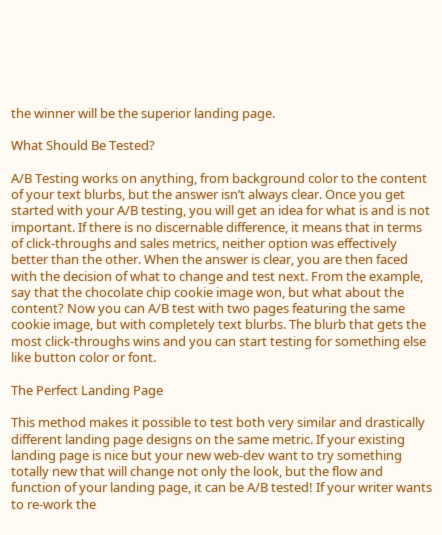the winner will be the superior landing page.

What Should Be Tested?

A/B Testing works on anything, from background color to the content of your text blurbs, but the answer isn’t always clear. Once you get started with your A/B testing, you will get an idea for what is and is not important. If there is no discernable difference, it means that in terms of click-throughs and sales metrics, neither option was effectively better than the other. When the answer is clear, you are then faced with the decision of what to change and test next. From the example, say that the chocolate chip cookie image won, but what about the content? Now you can A/B test with two pages featuring the same cookie image, but with completely text blurbs. The blurb that gets the most click-throughs wins and you can start testing for something else like button color or font.

The Perfect Landing Page

This method makes it possible to test both very similar and drastically different landing page designs on the same metric. If your existing landing page is nice but your new web-dev want to try something totally new that will change not only the look, but the flow and function of your landing page, it can be A/B tested! If your writer wants to re-work the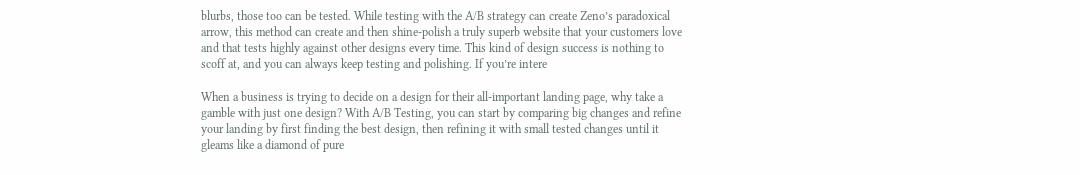blurbs, those too can be tested. While testing with the A/B strategy can create Zeno’s paradoxical arrow, this method can create and then shine-polish a truly superb website that your customers love and that tests highly against other designs every time. This kind of design success is nothing to scoff at, and you can always keep testing and polishing. If you’re intere

When a business is trying to decide on a design for their all-important landing page, why take a gamble with just one design? With A/B Testing, you can start by comparing big changes and refine your landing by first finding the best design, then refining it with small tested changes until it gleams like a diamond of pure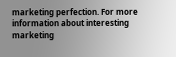marketing perfection. For more information about interesting marketing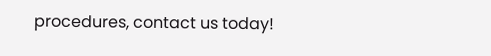procedures, contact us today!